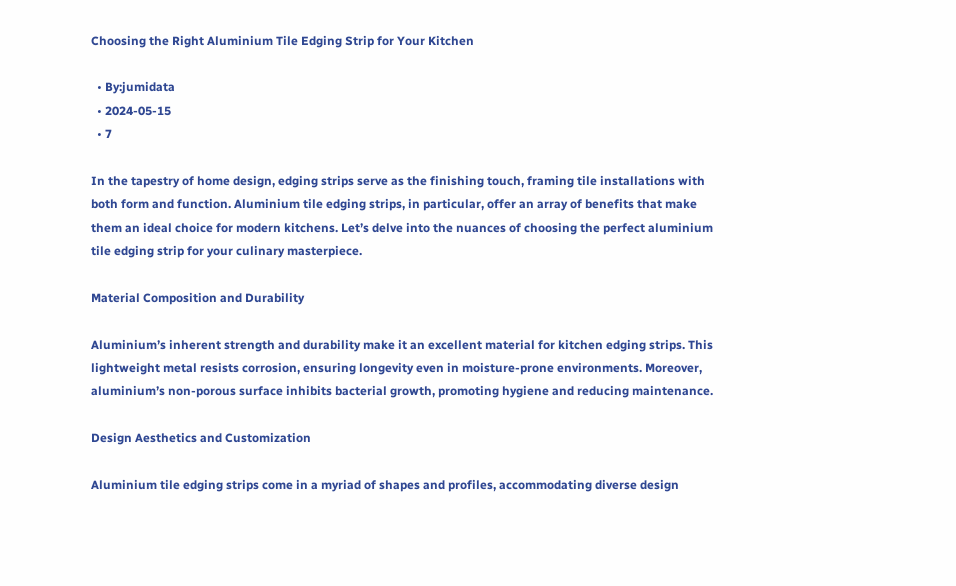Choosing the Right Aluminium Tile Edging Strip for Your Kitchen

  • By:jumidata
  • 2024-05-15
  • 7

In the tapestry of home design, edging strips serve as the finishing touch, framing tile installations with both form and function. Aluminium tile edging strips, in particular, offer an array of benefits that make them an ideal choice for modern kitchens. Let’s delve into the nuances of choosing the perfect aluminium tile edging strip for your culinary masterpiece.

Material Composition and Durability

Aluminium’s inherent strength and durability make it an excellent material for kitchen edging strips. This lightweight metal resists corrosion, ensuring longevity even in moisture-prone environments. Moreover, aluminium’s non-porous surface inhibits bacterial growth, promoting hygiene and reducing maintenance.

Design Aesthetics and Customization

Aluminium tile edging strips come in a myriad of shapes and profiles, accommodating diverse design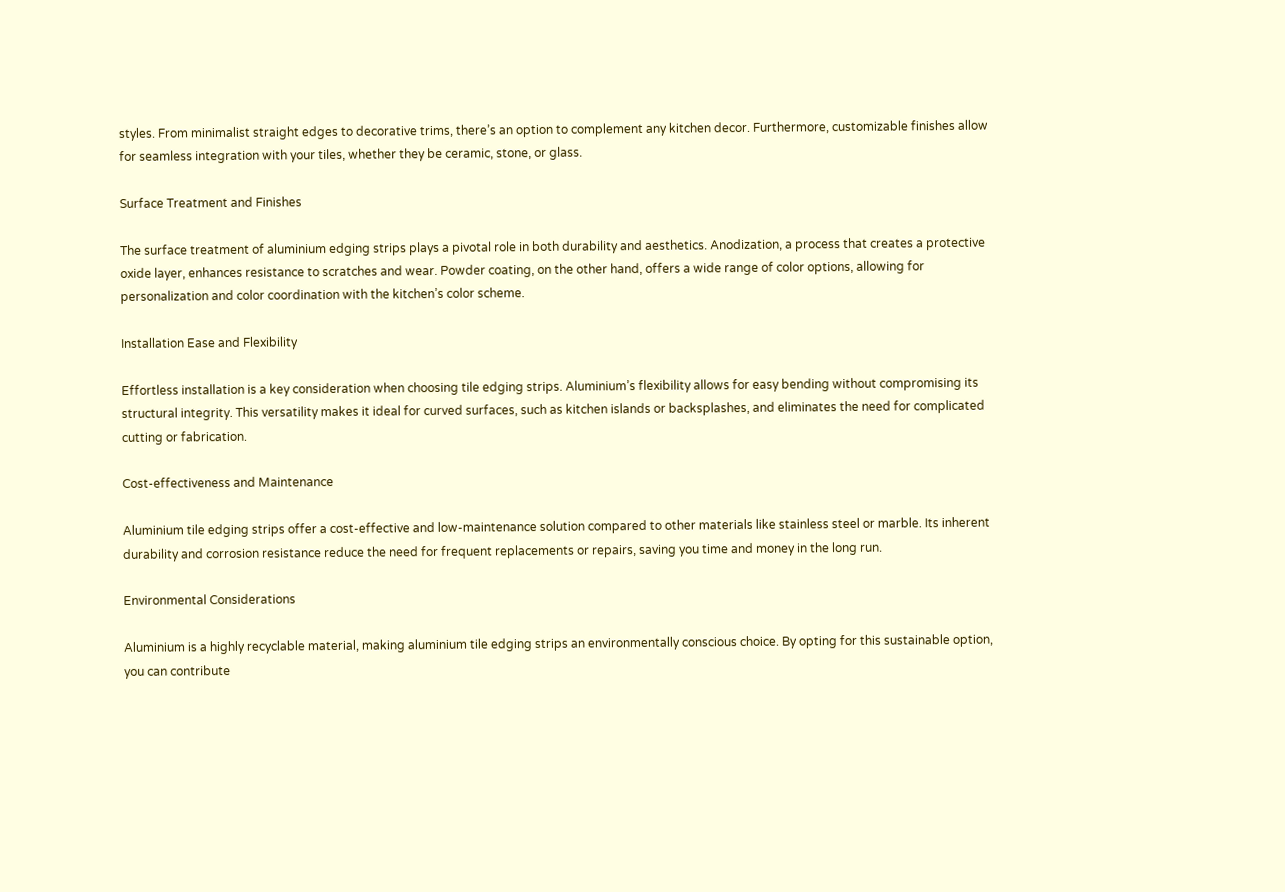styles. From minimalist straight edges to decorative trims, there’s an option to complement any kitchen decor. Furthermore, customizable finishes allow for seamless integration with your tiles, whether they be ceramic, stone, or glass.

Surface Treatment and Finishes

The surface treatment of aluminium edging strips plays a pivotal role in both durability and aesthetics. Anodization, a process that creates a protective oxide layer, enhances resistance to scratches and wear. Powder coating, on the other hand, offers a wide range of color options, allowing for personalization and color coordination with the kitchen’s color scheme.

Installation Ease and Flexibility

Effortless installation is a key consideration when choosing tile edging strips. Aluminium’s flexibility allows for easy bending without compromising its structural integrity. This versatility makes it ideal for curved surfaces, such as kitchen islands or backsplashes, and eliminates the need for complicated cutting or fabrication.

Cost-effectiveness and Maintenance

Aluminium tile edging strips offer a cost-effective and low-maintenance solution compared to other materials like stainless steel or marble. Its inherent durability and corrosion resistance reduce the need for frequent replacements or repairs, saving you time and money in the long run.

Environmental Considerations

Aluminium is a highly recyclable material, making aluminium tile edging strips an environmentally conscious choice. By opting for this sustainable option, you can contribute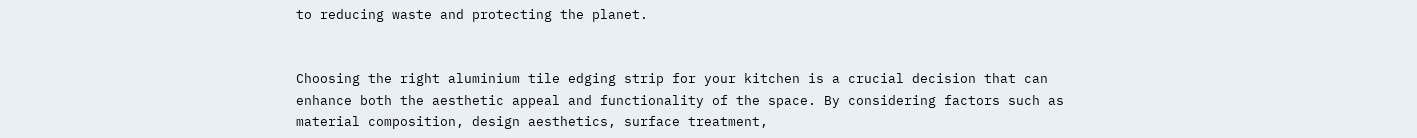to reducing waste and protecting the planet.


Choosing the right aluminium tile edging strip for your kitchen is a crucial decision that can enhance both the aesthetic appeal and functionality of the space. By considering factors such as material composition, design aesthetics, surface treatment,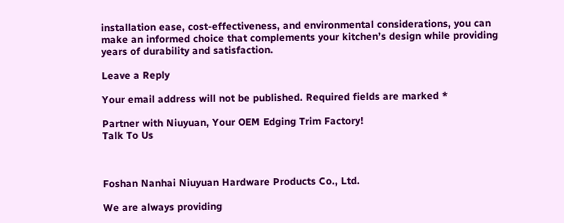installation ease, cost-effectiveness, and environmental considerations, you can make an informed choice that complements your kitchen’s design while providing years of durability and satisfaction.

Leave a Reply

Your email address will not be published. Required fields are marked *

Partner with Niuyuan, Your OEM Edging Trim Factory!
Talk To Us



Foshan Nanhai Niuyuan Hardware Products Co., Ltd.

We are always providing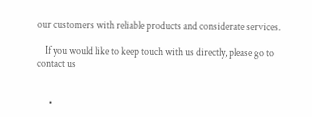our customers with reliable products and considerate services.

    If you would like to keep touch with us directly, please go to contact us


      •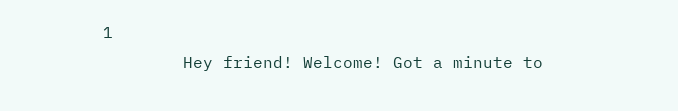1
        Hey friend! Welcome! Got a minute to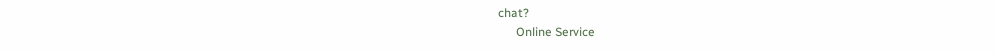chat?
      Online Service